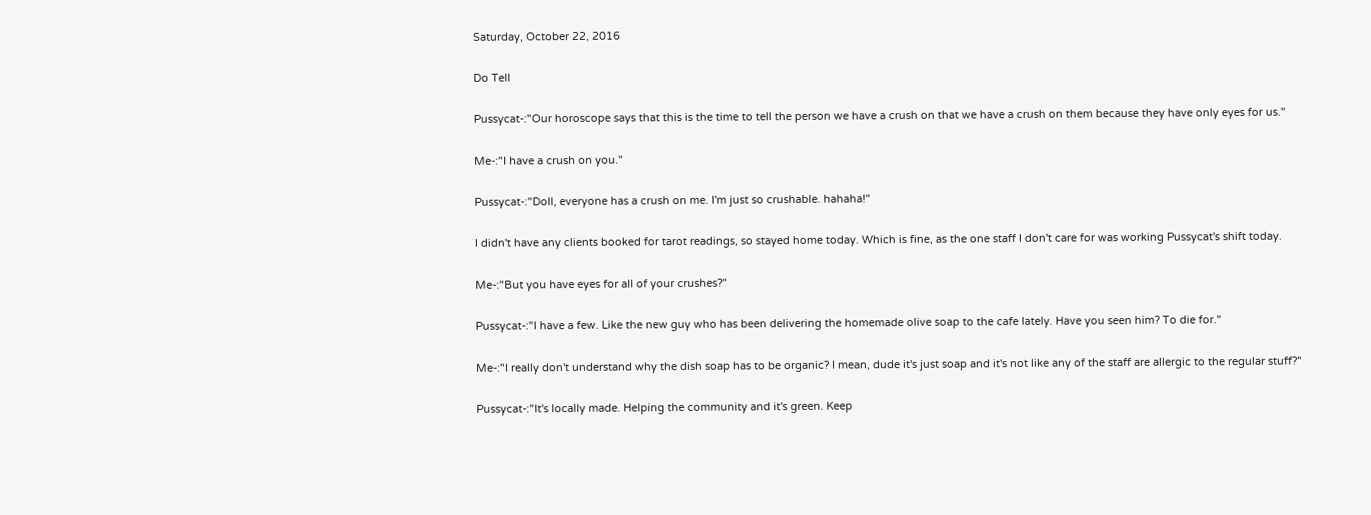Saturday, October 22, 2016

Do Tell

Pussycat-:"Our horoscope says that this is the time to tell the person we have a crush on that we have a crush on them because they have only eyes for us."

Me-:"I have a crush on you."

Pussycat-:"Doll, everyone has a crush on me. I'm just so crushable. hahaha!"

I didn't have any clients booked for tarot readings, so stayed home today. Which is fine, as the one staff I don't care for was working Pussycat's shift today.

Me-:"But you have eyes for all of your crushes?"

Pussycat-:"I have a few. Like the new guy who has been delivering the homemade olive soap to the cafe lately. Have you seen him? To die for."

Me-:"I really don't understand why the dish soap has to be organic? I mean, dude it's just soap and it's not like any of the staff are allergic to the regular stuff?"

Pussycat-:"It's locally made. Helping the community and it's green. Keep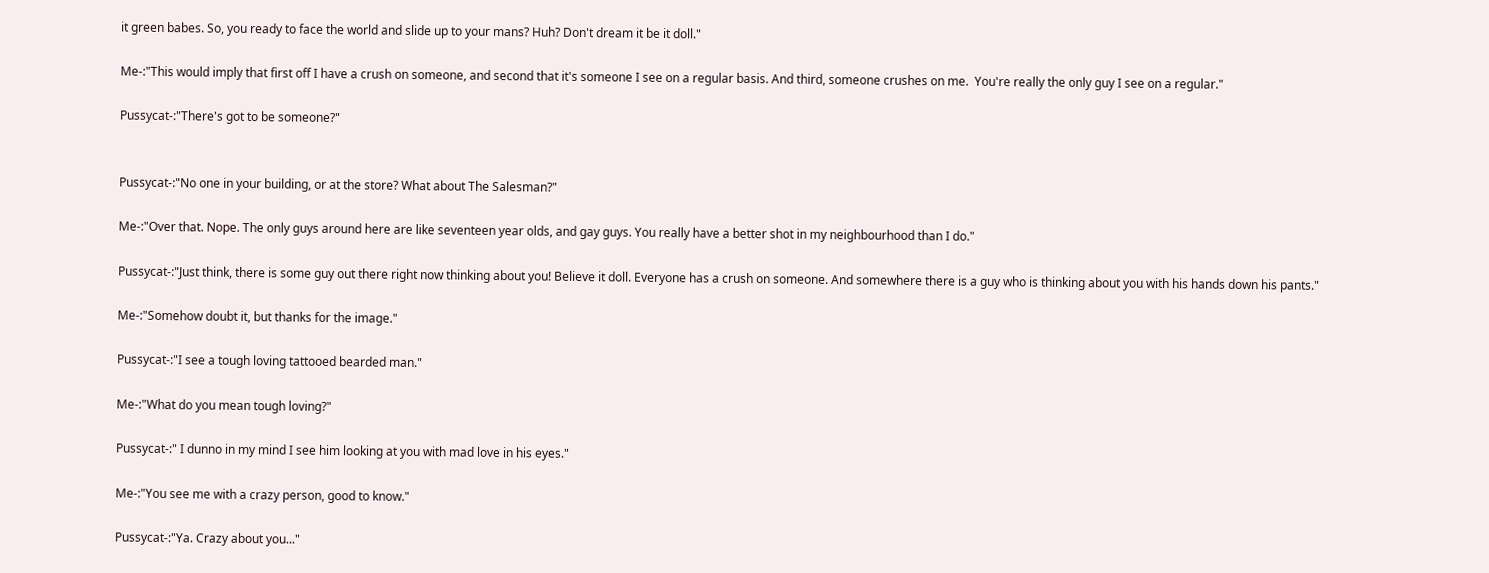it green babes. So, you ready to face the world and slide up to your mans? Huh? Don't dream it be it doll."

Me-:"This would imply that first off I have a crush on someone, and second that it's someone I see on a regular basis. And third, someone crushes on me.  You're really the only guy I see on a regular."

Pussycat-:"There's got to be someone?"


Pussycat-:"No one in your building, or at the store? What about The Salesman?"

Me-:"Over that. Nope. The only guys around here are like seventeen year olds, and gay guys. You really have a better shot in my neighbourhood than I do."

Pussycat-:"Just think, there is some guy out there right now thinking about you! Believe it doll. Everyone has a crush on someone. And somewhere there is a guy who is thinking about you with his hands down his pants."

Me-:"Somehow doubt it, but thanks for the image."

Pussycat-:"I see a tough loving tattooed bearded man."

Me-:"What do you mean tough loving?"

Pussycat-:" I dunno in my mind I see him looking at you with mad love in his eyes."

Me-:"You see me with a crazy person, good to know."

Pussycat-:"Ya. Crazy about you..."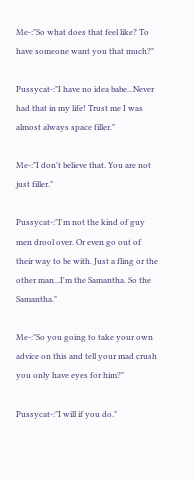Me-:"So what does that feel like? To have someone want you that much?"

Pussycat-:"I have no idea babe...Never had that in my life! Trust me I was almost always space filler."

Me-:"I don't believe that. You are not just filler."

Pussycat-:"I'm not the kind of guy men drool over. Or even go out of their way to be with. Just a fling or the other man...I'm the Samantha. So the Samantha."

Me-:"So you going to take your own advice on this and tell your mad crush you only have eyes for him?"

Pussycat-:"I will if you do."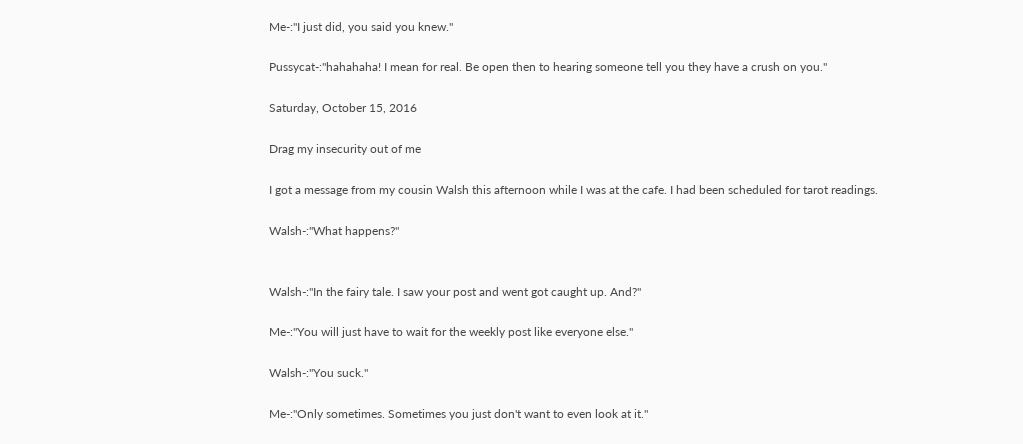Me-:"I just did, you said you knew."

Pussycat-:"hahahaha! I mean for real. Be open then to hearing someone tell you they have a crush on you."

Saturday, October 15, 2016

Drag my insecurity out of me

I got a message from my cousin Walsh this afternoon while I was at the cafe. I had been scheduled for tarot readings.

Walsh-:"What happens?"


Walsh-:"In the fairy tale. I saw your post and went got caught up. And?"

Me-:"You will just have to wait for the weekly post like everyone else."

Walsh-:"You suck."

Me-:"Only sometimes. Sometimes you just don't want to even look at it."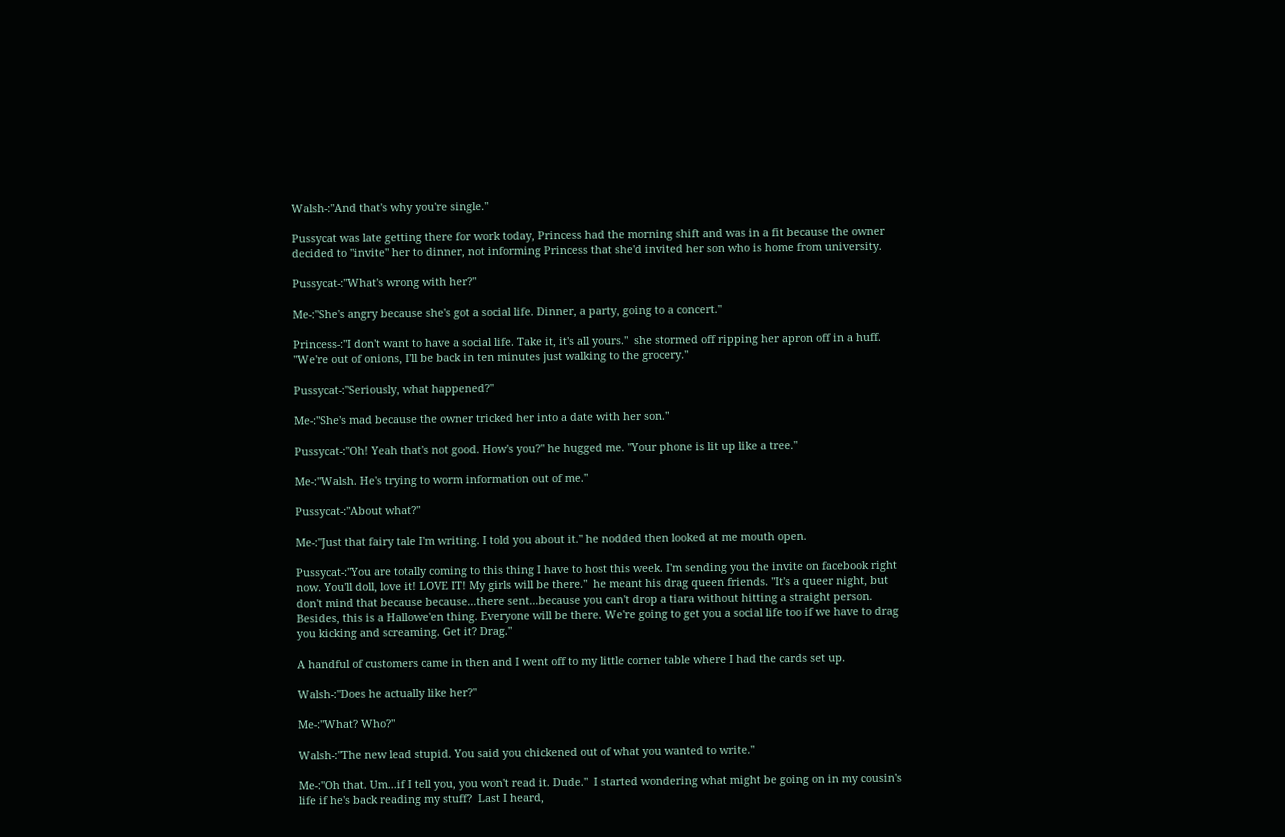Walsh-:"And that's why you're single."

Pussycat was late getting there for work today, Princess had the morning shift and was in a fit because the owner decided to "invite" her to dinner, not informing Princess that she'd invited her son who is home from university.

Pussycat-:"What's wrong with her?"

Me-:"She's angry because she's got a social life. Dinner, a party, going to a concert."

Princess-:"I don't want to have a social life. Take it, it's all yours."  she stormed off ripping her apron off in a huff. "We're out of onions, I'll be back in ten minutes just walking to the grocery."

Pussycat-:"Seriously, what happened?"

Me-:"She's mad because the owner tricked her into a date with her son."

Pussycat-:"Oh! Yeah that's not good. How's you?" he hugged me. "Your phone is lit up like a tree."

Me-:"Walsh. He's trying to worm information out of me."

Pussycat-:"About what?"

Me-:"Just that fairy tale I'm writing. I told you about it." he nodded then looked at me mouth open.

Pussycat-:"You are totally coming to this thing I have to host this week. I'm sending you the invite on facebook right now. You'll doll, love it! LOVE IT! My girls will be there."  he meant his drag queen friends. "It's a queer night, but don't mind that because because...there sent...because you can't drop a tiara without hitting a straight person. Besides, this is a Hallowe'en thing. Everyone will be there. We're going to get you a social life too if we have to drag you kicking and screaming. Get it? Drag."

A handful of customers came in then and I went off to my little corner table where I had the cards set up.

Walsh-:"Does he actually like her?"

Me-:"What? Who?"

Walsh-:"The new lead stupid. You said you chickened out of what you wanted to write."

Me-:"Oh that. Um...if I tell you, you won't read it. Dude."  I started wondering what might be going on in my cousin's life if he's back reading my stuff?  Last I heard,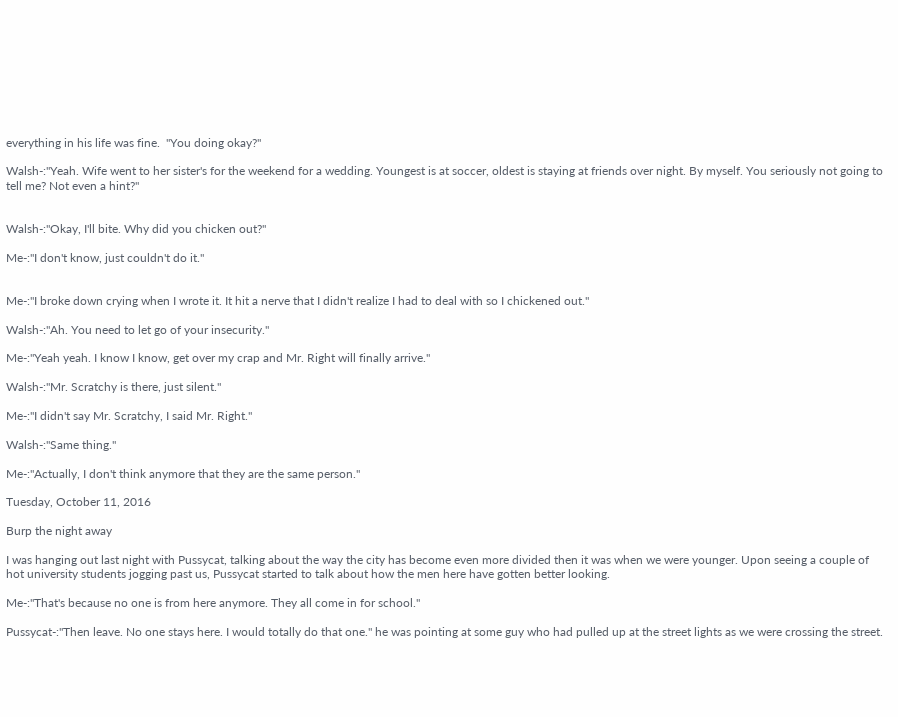everything in his life was fine.  "You doing okay?"

Walsh-:"Yeah. Wife went to her sister's for the weekend for a wedding. Youngest is at soccer, oldest is staying at friends over night. By myself. You seriously not going to tell me? Not even a hint?"


Walsh-:"Okay, I'll bite. Why did you chicken out?"

Me-:"I don't know, just couldn't do it."


Me-:"I broke down crying when I wrote it. It hit a nerve that I didn't realize I had to deal with so I chickened out."

Walsh-:"Ah. You need to let go of your insecurity."

Me-:"Yeah yeah. I know I know, get over my crap and Mr. Right will finally arrive."

Walsh-:"Mr. Scratchy is there, just silent."

Me-:"I didn't say Mr. Scratchy, I said Mr. Right."

Walsh-:"Same thing."

Me-:"Actually, I don't think anymore that they are the same person."

Tuesday, October 11, 2016

Burp the night away

I was hanging out last night with Pussycat, talking about the way the city has become even more divided then it was when we were younger. Upon seeing a couple of hot university students jogging past us, Pussycat started to talk about how the men here have gotten better looking.

Me-:"That's because no one is from here anymore. They all come in for school."

Pussycat-:"Then leave. No one stays here. I would totally do that one." he was pointing at some guy who had pulled up at the street lights as we were crossing the street.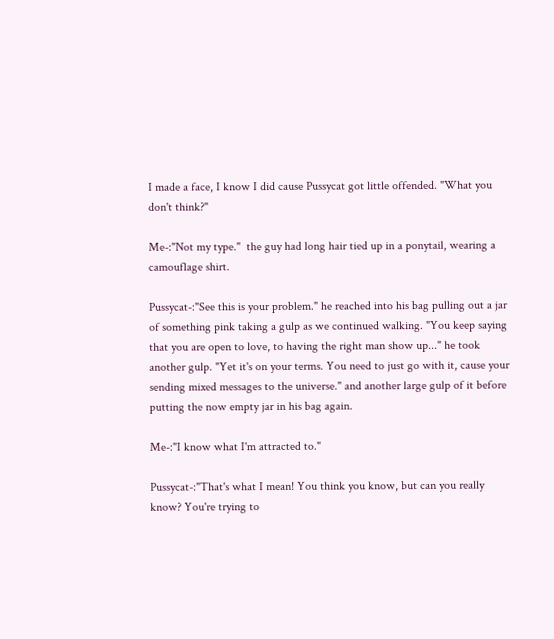I made a face, I know I did cause Pussycat got little offended. "What you don't think?"

Me-:"Not my type."  the guy had long hair tied up in a ponytail, wearing a camouflage shirt.

Pussycat-:"See this is your problem." he reached into his bag pulling out a jar of something pink taking a gulp as we continued walking. "You keep saying that you are open to love, to having the right man show up..." he took another gulp. "Yet it's on your terms. You need to just go with it, cause your sending mixed messages to the universe." and another large gulp of it before putting the now empty jar in his bag again.

Me-:"I know what I'm attracted to."

Pussycat-:"That's what I mean! You think you know, but can you really know? You're trying to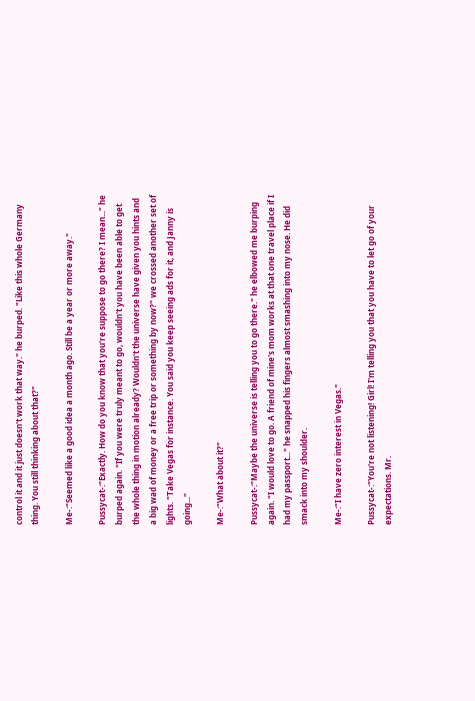control it and it just doesn't work that way." he burped. "Like this whole Germany thing. You still thinking about that?"

Me-:"Seemed like a good idea a month ago. Still be a year or more away."

Pussycat-:"Exactly. How do you know that you're suppose to go there? I mean..." he burped again. "If you were truly meant to go, wouldn't you have been able to get the whole thing in motion already? Wouldn't the universe have given you hints and a big wad of money or a free trip or something by now?" we crossed another set of lights. "Take Vegas for instance. You said you keep seeing ads for it, and Janny is going..."

Me-:"What about it?"

Pussycat-:"Maybe the universe is telling you to go there." he elbowed me burping again. "I would love to go. A friend of mine's mom works at that one travel place if I had my passport..." he snapped his fingers almost smashing into my nose. He did smack into my shoulder.

Me-:"I have zero interest in Vegas."

Pussycat-:"You're not listening! Girl! I'm telling you that you have to let go of your expectations. Mr.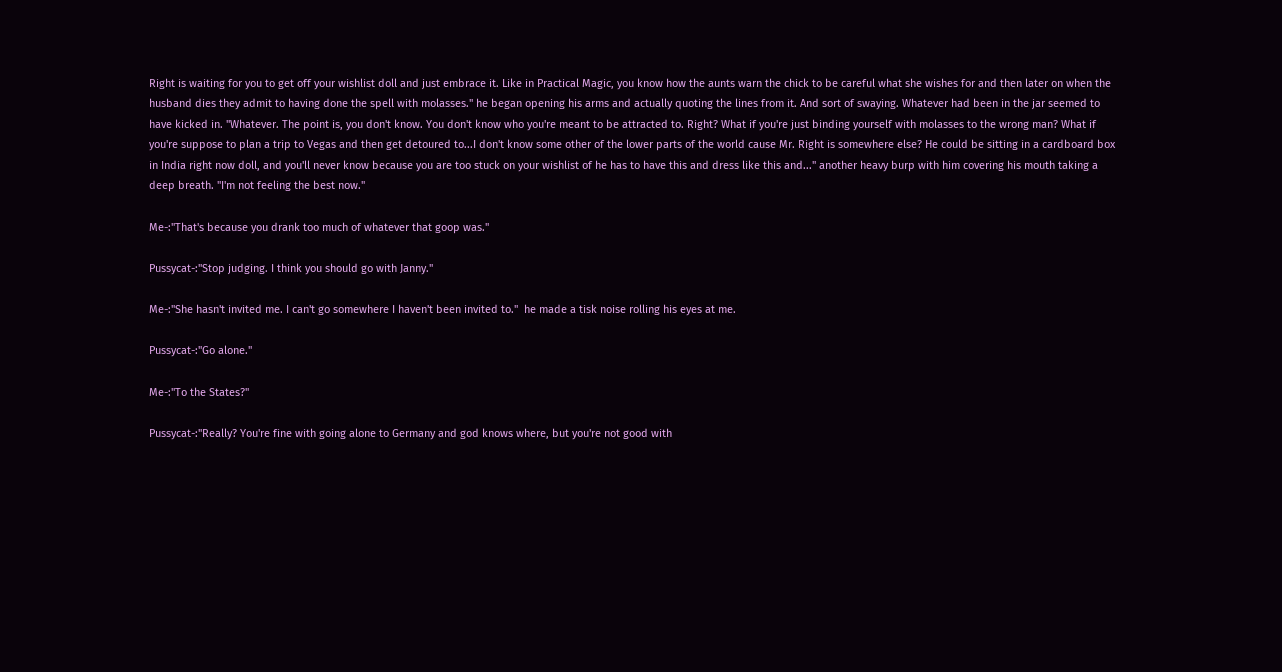Right is waiting for you to get off your wishlist doll and just embrace it. Like in Practical Magic, you know how the aunts warn the chick to be careful what she wishes for and then later on when the husband dies they admit to having done the spell with molasses." he began opening his arms and actually quoting the lines from it. And sort of swaying. Whatever had been in the jar seemed to have kicked in. "Whatever. The point is, you don't know. You don't know who you're meant to be attracted to. Right? What if you're just binding yourself with molasses to the wrong man? What if you're suppose to plan a trip to Vegas and then get detoured to...I don't know some other of the lower parts of the world cause Mr. Right is somewhere else? He could be sitting in a cardboard box in India right now doll, and you'll never know because you are too stuck on your wishlist of he has to have this and dress like this and..." another heavy burp with him covering his mouth taking a deep breath. "I'm not feeling the best now."

Me-:"That's because you drank too much of whatever that goop was."

Pussycat-:"Stop judging. I think you should go with Janny."

Me-:"She hasn't invited me. I can't go somewhere I haven't been invited to."  he made a tisk noise rolling his eyes at me.

Pussycat-:"Go alone."

Me-:"To the States?"

Pussycat-:"Really? You're fine with going alone to Germany and god knows where, but you're not good with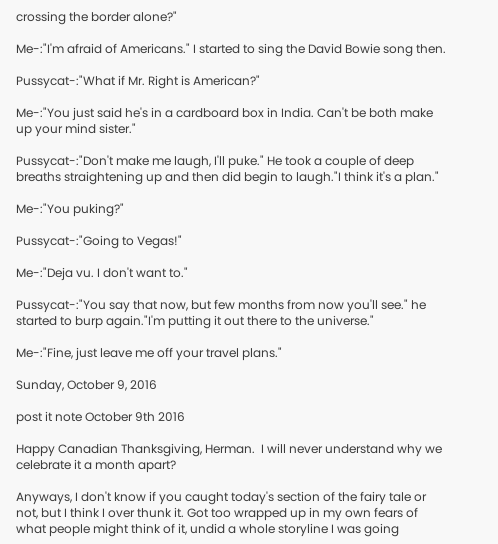crossing the border alone?"

Me-:"I'm afraid of Americans." I started to sing the David Bowie song then.

Pussycat-:"What if Mr. Right is American?"

Me-:"You just said he's in a cardboard box in India. Can't be both make up your mind sister."

Pussycat-:"Don't make me laugh, I'll puke." He took a couple of deep breaths straightening up and then did begin to laugh."I think it's a plan."

Me-:"You puking?"

Pussycat-:"Going to Vegas!"

Me-:"Deja vu. I don't want to."

Pussycat-:"You say that now, but few months from now you'll see." he started to burp again."I'm putting it out there to the universe."

Me-:"Fine, just leave me off your travel plans."

Sunday, October 9, 2016

post it note October 9th 2016

Happy Canadian Thanksgiving, Herman.  I will never understand why we celebrate it a month apart?

Anyways, I don't know if you caught today's section of the fairy tale or not, but I think I over thunk it. Got too wrapped up in my own fears of what people might think of it, undid a whole storyline I was going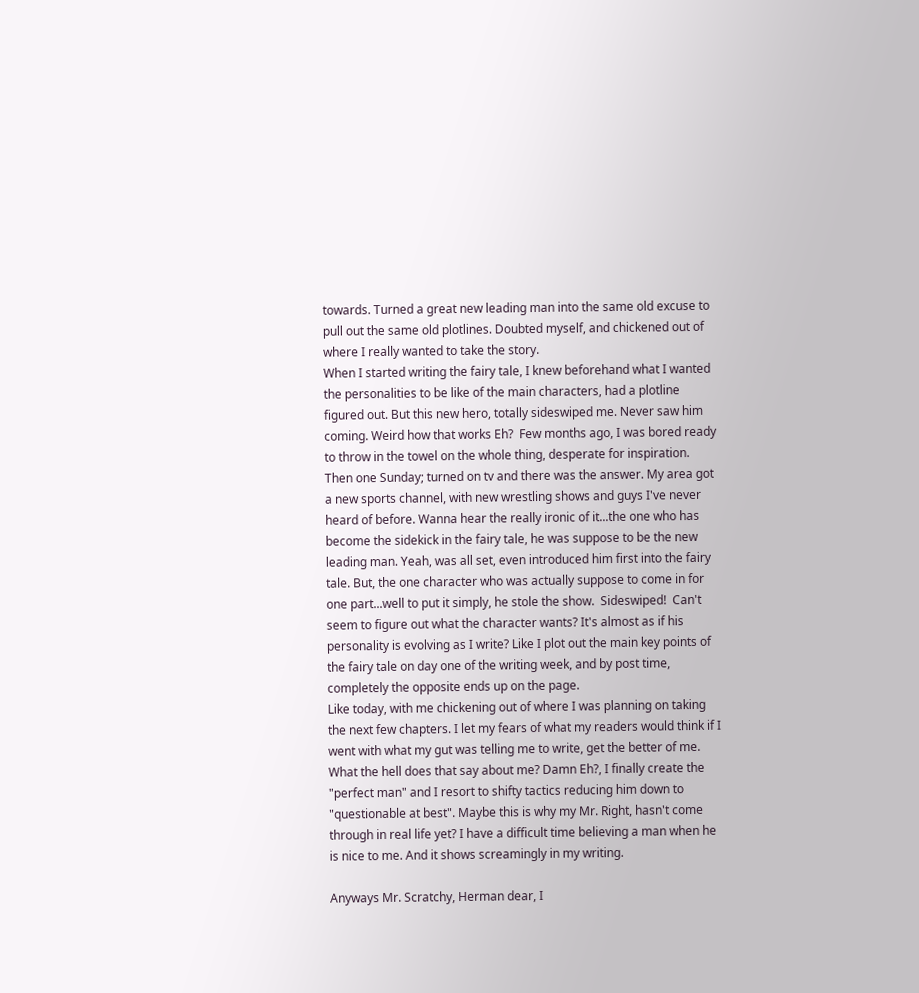towards. Turned a great new leading man into the same old excuse to pull out the same old plotlines. Doubted myself, and chickened out of where I really wanted to take the story.
When I started writing the fairy tale, I knew beforehand what I wanted the personalities to be like of the main characters, had a plotline figured out. But this new hero, totally sideswiped me. Never saw him coming. Weird how that works Eh?  Few months ago, I was bored ready to throw in the towel on the whole thing, desperate for inspiration. Then one Sunday; turned on tv and there was the answer. My area got a new sports channel, with new wrestling shows and guys I've never heard of before. Wanna hear the really ironic of it...the one who has become the sidekick in the fairy tale, he was suppose to be the new leading man. Yeah, was all set, even introduced him first into the fairy tale. But, the one character who was actually suppose to come in for one part...well to put it simply, he stole the show.  Sideswiped!  Can't seem to figure out what the character wants? It's almost as if his personality is evolving as I write? Like I plot out the main key points of the fairy tale on day one of the writing week, and by post time, completely the opposite ends up on the page.
Like today, with me chickening out of where I was planning on taking the next few chapters. I let my fears of what my readers would think if I went with what my gut was telling me to write, get the better of me.
What the hell does that say about me? Damn Eh?, I finally create the "perfect man" and I resort to shifty tactics reducing him down to "questionable at best". Maybe this is why my Mr. Right, hasn't come through in real life yet? I have a difficult time believing a man when he is nice to me. And it shows screamingly in my writing.

Anyways Mr. Scratchy, Herman dear, I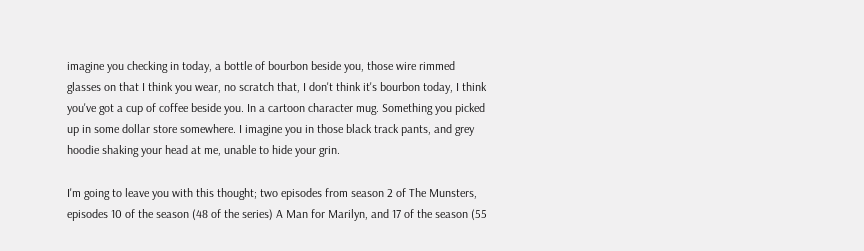imagine you checking in today, a bottle of bourbon beside you, those wire rimmed glasses on that I think you wear, no scratch that, I don't think it's bourbon today, I think you've got a cup of coffee beside you. In a cartoon character mug. Something you picked up in some dollar store somewhere. I imagine you in those black track pants, and grey hoodie shaking your head at me, unable to hide your grin.

I'm going to leave you with this thought; two episodes from season 2 of The Munsters, episodes 10 of the season (48 of the series) A Man for Marilyn, and 17 of the season (55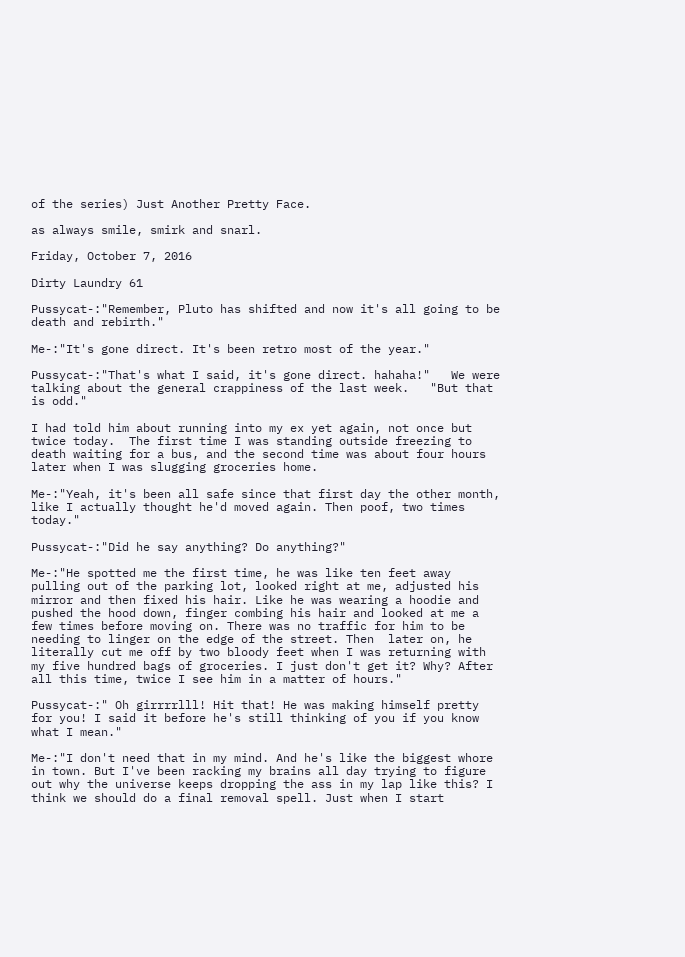of the series) Just Another Pretty Face.

as always smile, smirk and snarl.

Friday, October 7, 2016

Dirty Laundry 61

Pussycat-:"Remember, Pluto has shifted and now it's all going to be death and rebirth."

Me-:"It's gone direct. It's been retro most of the year."

Pussycat-:"That's what I said, it's gone direct. hahaha!"   We were talking about the general crappiness of the last week.   "But that is odd."

I had told him about running into my ex yet again, not once but twice today.  The first time I was standing outside freezing to death waiting for a bus, and the second time was about four hours later when I was slugging groceries home.

Me-:"Yeah, it's been all safe since that first day the other month, like I actually thought he'd moved again. Then poof, two times today."

Pussycat-:"Did he say anything? Do anything?"

Me-:"He spotted me the first time, he was like ten feet away pulling out of the parking lot, looked right at me, adjusted his mirror and then fixed his hair. Like he was wearing a hoodie and pushed the hood down, finger combing his hair and looked at me a few times before moving on. There was no traffic for him to be needing to linger on the edge of the street. Then  later on, he literally cut me off by two bloody feet when I was returning with my five hundred bags of groceries. I just don't get it? Why? After all this time, twice I see him in a matter of hours."

Pussycat-:" Oh girrrrlll! Hit that! He was making himself pretty for you! I said it before he's still thinking of you if you know what I mean."

Me-:"I don't need that in my mind. And he's like the biggest whore in town. But I've been racking my brains all day trying to figure out why the universe keeps dropping the ass in my lap like this? I think we should do a final removal spell. Just when I start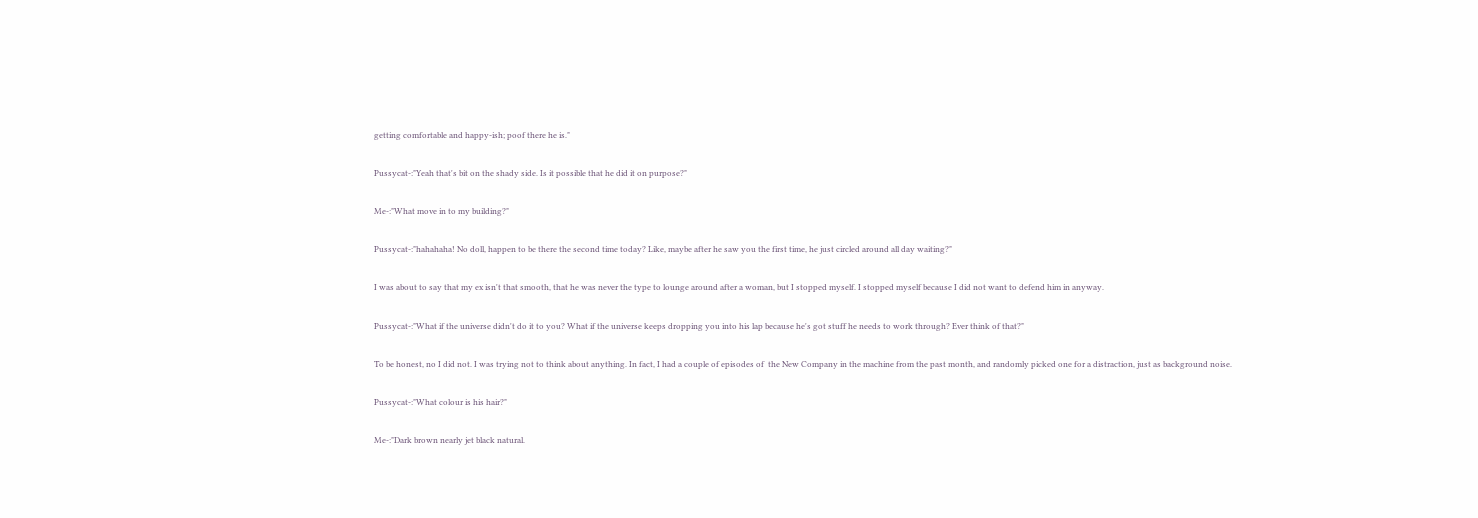getting comfortable and happy-ish; poof there he is."

Pussycat-:"Yeah that's bit on the shady side. Is it possible that he did it on purpose?"

Me-:"What move in to my building?"

Pussycat-:"hahahaha! No doll, happen to be there the second time today? Like, maybe after he saw you the first time, he just circled around all day waiting?"

I was about to say that my ex isn't that smooth, that he was never the type to lounge around after a woman, but I stopped myself. I stopped myself because I did not want to defend him in anyway.

Pussycat-:"What if the universe didn't do it to you? What if the universe keeps dropping you into his lap because he's got stuff he needs to work through? Ever think of that?"

To be honest, no I did not. I was trying not to think about anything. In fact, I had a couple of episodes of  the New Company in the machine from the past month, and randomly picked one for a distraction, just as background noise.

Pussycat-:"What colour is his hair?"

Me-:"Dark brown nearly jet black natural.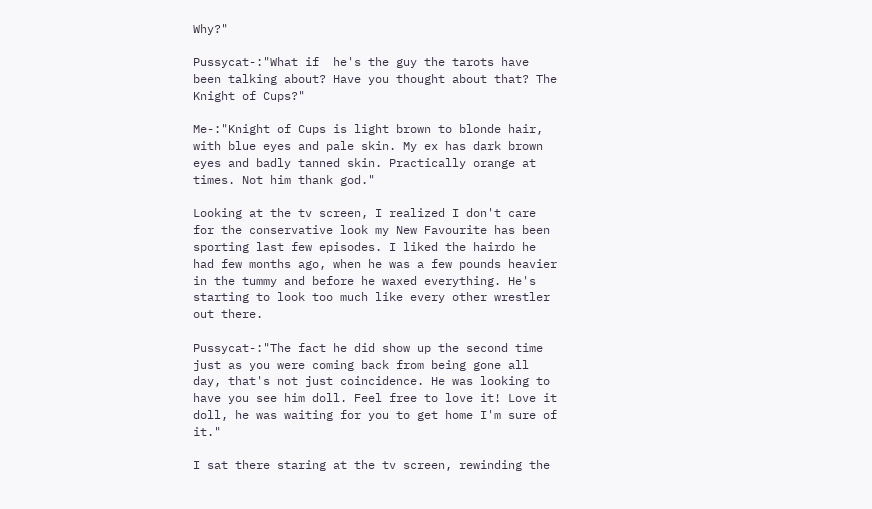Why?"

Pussycat-:"What if  he's the guy the tarots have been talking about? Have you thought about that? The Knight of Cups?"

Me-:"Knight of Cups is light brown to blonde hair, with blue eyes and pale skin. My ex has dark brown eyes and badly tanned skin. Practically orange at times. Not him thank god."

Looking at the tv screen, I realized I don't care for the conservative look my New Favourite has been sporting last few episodes. I liked the hairdo he had few months ago, when he was a few pounds heavier in the tummy and before he waxed everything. He's starting to look too much like every other wrestler out there.

Pussycat-:"The fact he did show up the second time just as you were coming back from being gone all day, that's not just coincidence. He was looking to have you see him doll. Feel free to love it! Love it doll, he was waiting for you to get home I'm sure of it."

I sat there staring at the tv screen, rewinding the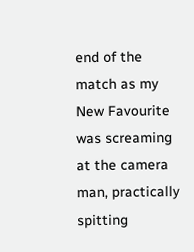end of the match as my New Favourite was screaming at the camera man, practically spitting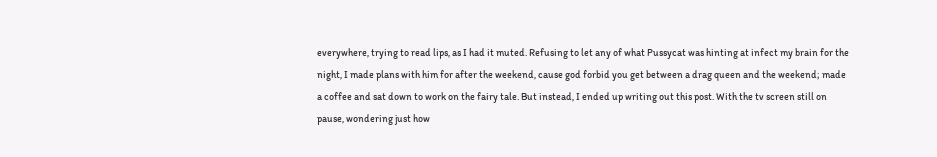everywhere, trying to read lips, as I had it muted. Refusing to let any of what Pussycat was hinting at infect my brain for the night, I made plans with him for after the weekend, cause god forbid you get between a drag queen and the weekend; made a coffee and sat down to work on the fairy tale. But instead, I ended up writing out this post. With the tv screen still on pause, wondering just how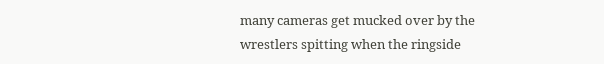many cameras get mucked over by the wrestlers spitting when the ringside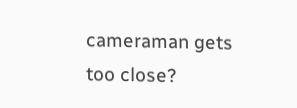cameraman gets too close?